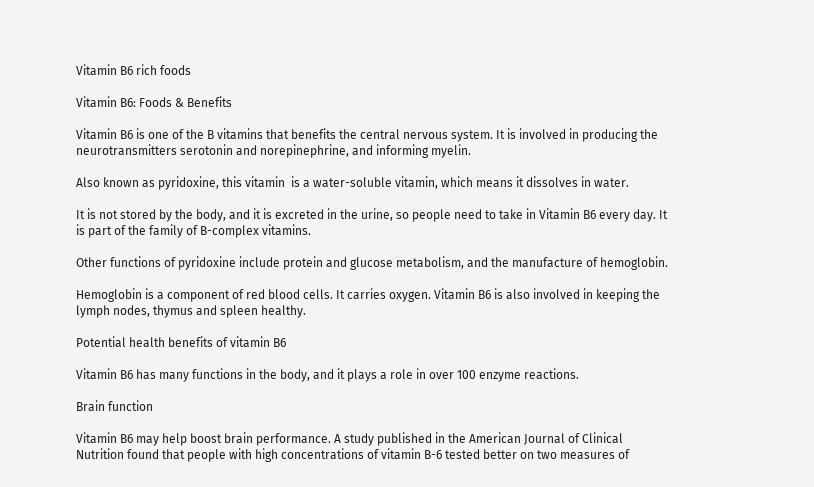Vitamin B6 rich foods

Vitamin B6: Foods & Benefits

Vitamin B6 is one of the B vitamins that benefits the central nervous system. It is involved in producing the neurotransmitters serotonin and norepinephrine, and informing myelin.

Also known as pyridoxine, this vitamin  is a water-soluble vitamin, which means it dissolves in water.

It is not stored by the body, and it is excreted in the urine, so people need to take in Vitamin B6 every day. It is part of the family of B-complex vitamins.

Other functions of pyridoxine include protein and glucose metabolism, and the manufacture of hemoglobin.

Hemoglobin is a component of red blood cells. It carries oxygen. Vitamin B6 is also involved in keeping the lymph nodes, thymus and spleen healthy.

Potential health benefits of vitamin B6

Vitamin B6 has many functions in the body, and it plays a role in over 100 enzyme reactions.

Brain function

Vitamin B6 may help boost brain performance. A study published in the American Journal of Clinical Nutrition found that people with high concentrations of vitamin B-6 tested better on two measures of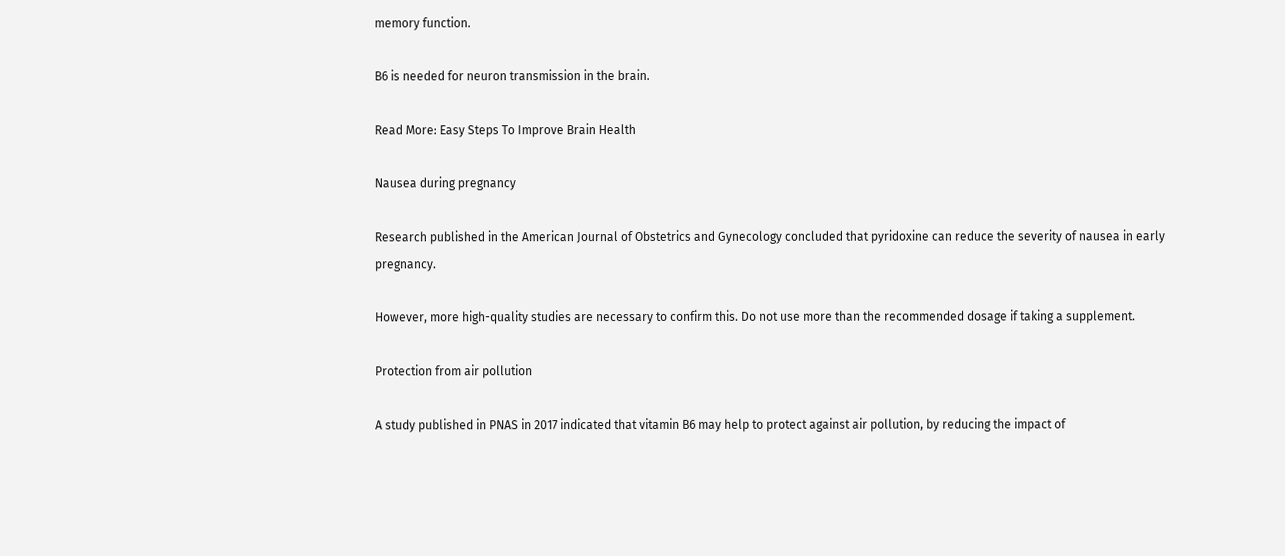memory function.

B6 is needed for neuron transmission in the brain.

Read More: Easy Steps To Improve Brain Health

Nausea during pregnancy

Research published in the American Journal of Obstetrics and Gynecology concluded that pyridoxine can reduce the severity of nausea in early pregnancy.

However, more high-quality studies are necessary to confirm this. Do not use more than the recommended dosage if taking a supplement.

Protection from air pollution

A study published in PNAS in 2017 indicated that vitamin B6 may help to protect against air pollution, by reducing the impact of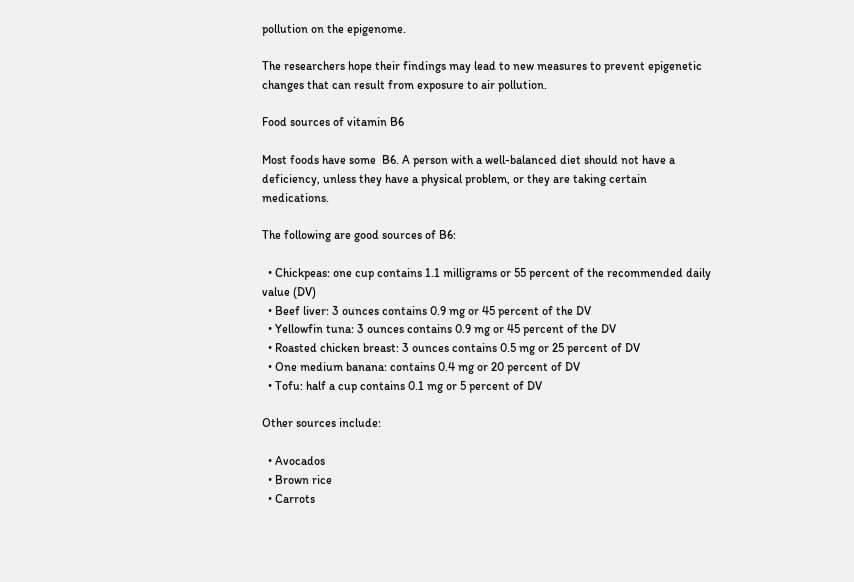pollution on the epigenome.

The researchers hope their findings may lead to new measures to prevent epigenetic changes that can result from exposure to air pollution.

Food sources of vitamin B6

Most foods have some  B6. A person with a well-balanced diet should not have a deficiency, unless they have a physical problem, or they are taking certain medications.

The following are good sources of B6:

  • Chickpeas: one cup contains 1.1 milligrams or 55 percent of the recommended daily value (DV)
  • Beef liver: 3 ounces contains 0.9 mg or 45 percent of the DV
  • Yellowfin tuna: 3 ounces contains 0.9 mg or 45 percent of the DV
  • Roasted chicken breast: 3 ounces contains 0.5 mg or 25 percent of DV
  • One medium banana: contains 0.4 mg or 20 percent of DV
  • Tofu: half a cup contains 0.1 mg or 5 percent of DV

Other sources include:

  • Avocados
  • Brown rice
  • Carrots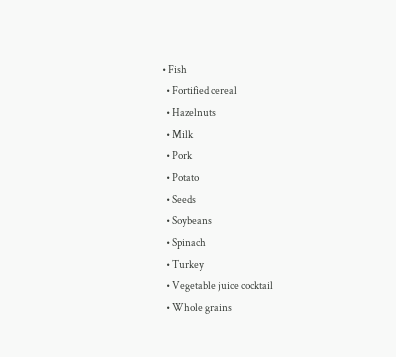• Fish
  • Fortified cereal
  • Hazelnuts
  • Milk
  • Pork
  • Potato
  • Seeds
  • Soybeans
  • Spinach
  • Turkey
  • Vegetable juice cocktail
  • Whole grains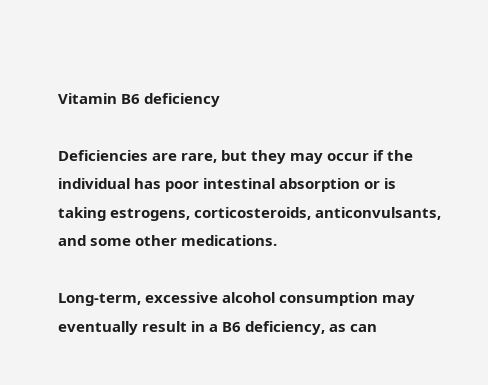Vitamin B6 deficiency

Deficiencies are rare, but they may occur if the individual has poor intestinal absorption or is taking estrogens, corticosteroids, anticonvulsants, and some other medications.

Long-term, excessive alcohol consumption may eventually result in a B6 deficiency, as can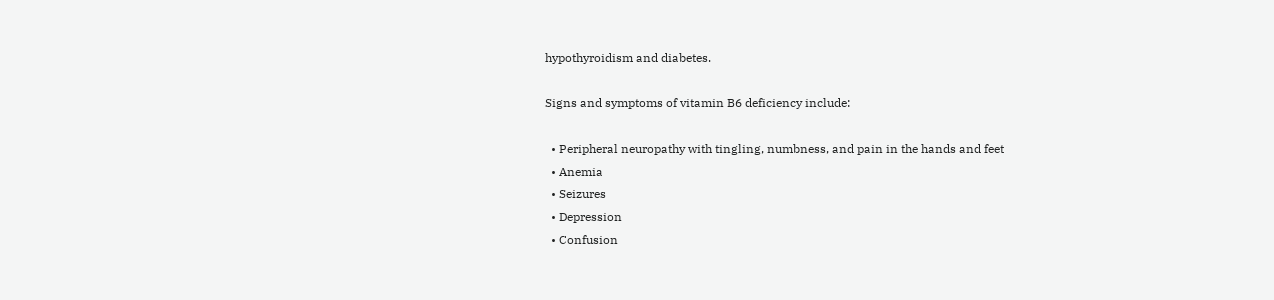hypothyroidism and diabetes.

Signs and symptoms of vitamin B6 deficiency include:

  • Peripheral neuropathy with tingling, numbness, and pain in the hands and feet
  • Anemia
  • Seizures
  • Depression
  • Confusion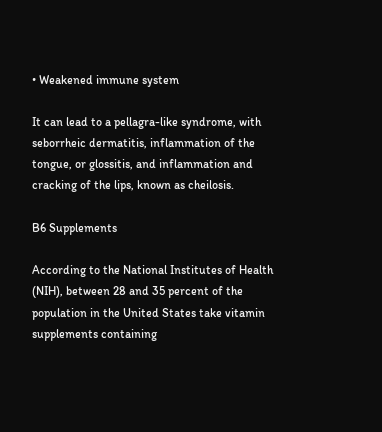• Weakened immune system

It can lead to a pellagra-like syndrome, with seborrheic dermatitis, inflammation of the tongue, or glossitis, and inflammation and cracking of the lips, known as cheilosis.

B6 Supplements

According to the National Institutes of Health (NIH), between 28 and 35 percent of the population in the United States take vitamin supplements containing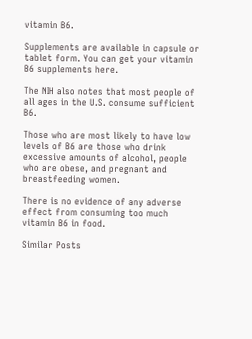vitamin B6.

Supplements are available in capsule or tablet form. You can get your vitamin B6 supplements here.

The NIH also notes that most people of all ages in the U.S. consume sufficient B6.

Those who are most likely to have low levels of B6 are those who drink excessive amounts of alcohol, people who are obese, and pregnant and breastfeeding women.

There is no evidence of any adverse effect from consuming too much vitamin B6 in food.

Similar Posts